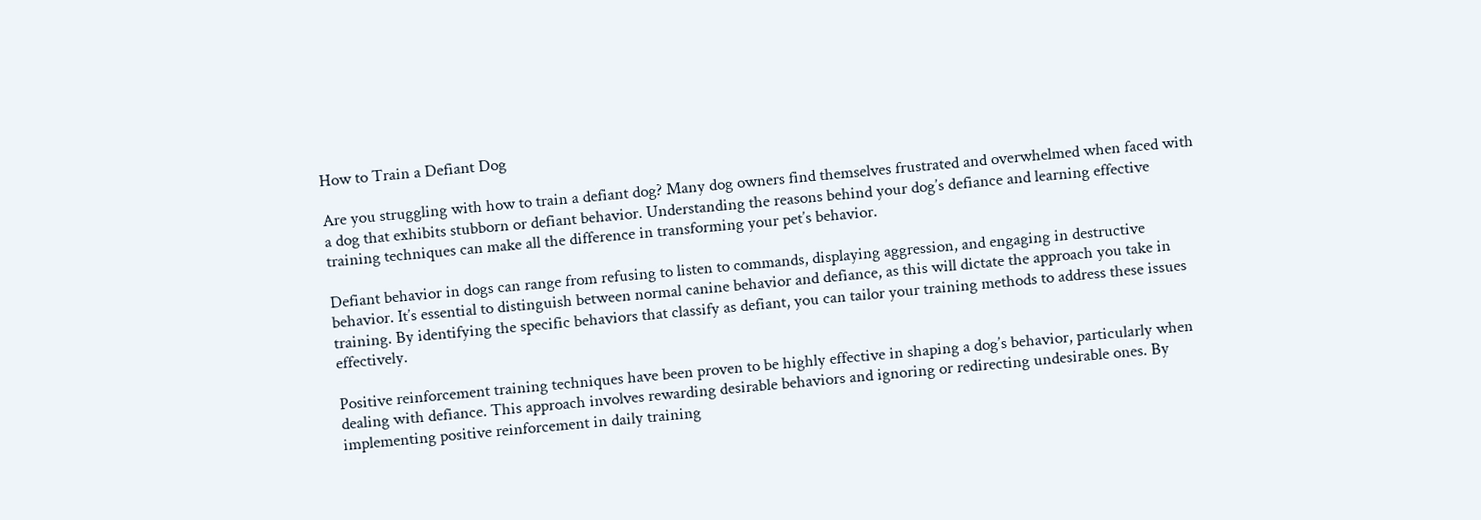How to Train a Defiant Dog

Are you struggling with how to train a defiant dog? Many dog owners find themselves frustrated and overwhelmed when faced with a dog that exhibits stubborn or defiant behavior. Understanding the reasons behind your dog’s defiance and learning effective training techniques can make all the difference in transforming your pet’s behavior.

Defiant behavior in dogs can range from refusing to listen to commands, displaying aggression, and engaging in destructive behavior. It’s essential to distinguish between normal canine behavior and defiance, as this will dictate the approach you take in training. By identifying the specific behaviors that classify as defiant, you can tailor your training methods to address these issues effectively.

Positive reinforcement training techniques have been proven to be highly effective in shaping a dog’s behavior, particularly when dealing with defiance. This approach involves rewarding desirable behaviors and ignoring or redirecting undesirable ones. By implementing positive reinforcement in daily training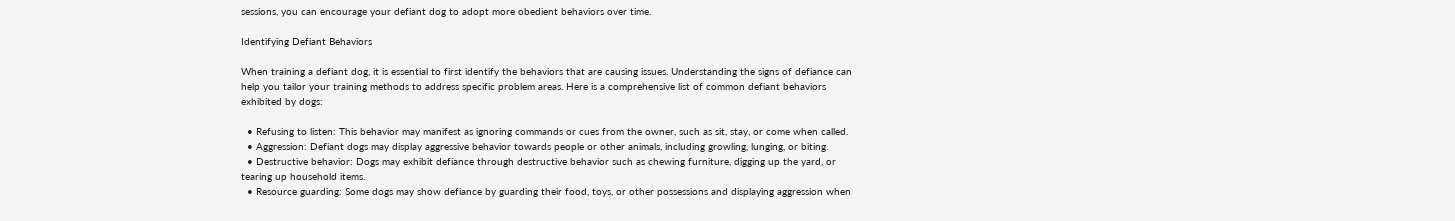sessions, you can encourage your defiant dog to adopt more obedient behaviors over time.

Identifying Defiant Behaviors

When training a defiant dog, it is essential to first identify the behaviors that are causing issues. Understanding the signs of defiance can help you tailor your training methods to address specific problem areas. Here is a comprehensive list of common defiant behaviors exhibited by dogs:

  • Refusing to listen: This behavior may manifest as ignoring commands or cues from the owner, such as sit, stay, or come when called.
  • Aggression: Defiant dogs may display aggressive behavior towards people or other animals, including growling, lunging, or biting.
  • Destructive behavior: Dogs may exhibit defiance through destructive behavior such as chewing furniture, digging up the yard, or tearing up household items.
  • Resource guarding: Some dogs may show defiance by guarding their food, toys, or other possessions and displaying aggression when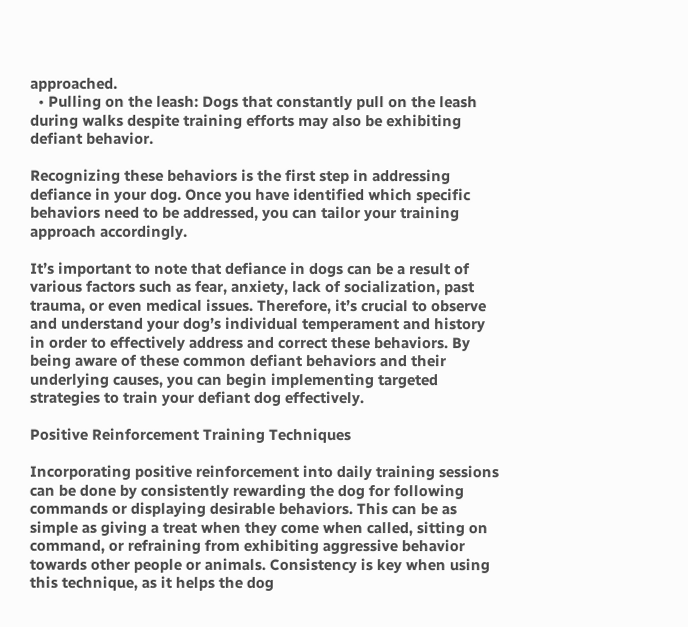approached.
  • Pulling on the leash: Dogs that constantly pull on the leash during walks despite training efforts may also be exhibiting defiant behavior.

Recognizing these behaviors is the first step in addressing defiance in your dog. Once you have identified which specific behaviors need to be addressed, you can tailor your training approach accordingly.

It’s important to note that defiance in dogs can be a result of various factors such as fear, anxiety, lack of socialization, past trauma, or even medical issues. Therefore, it’s crucial to observe and understand your dog’s individual temperament and history in order to effectively address and correct these behaviors. By being aware of these common defiant behaviors and their underlying causes, you can begin implementing targeted strategies to train your defiant dog effectively.

Positive Reinforcement Training Techniques

Incorporating positive reinforcement into daily training sessions can be done by consistently rewarding the dog for following commands or displaying desirable behaviors. This can be as simple as giving a treat when they come when called, sitting on command, or refraining from exhibiting aggressive behavior towards other people or animals. Consistency is key when using this technique, as it helps the dog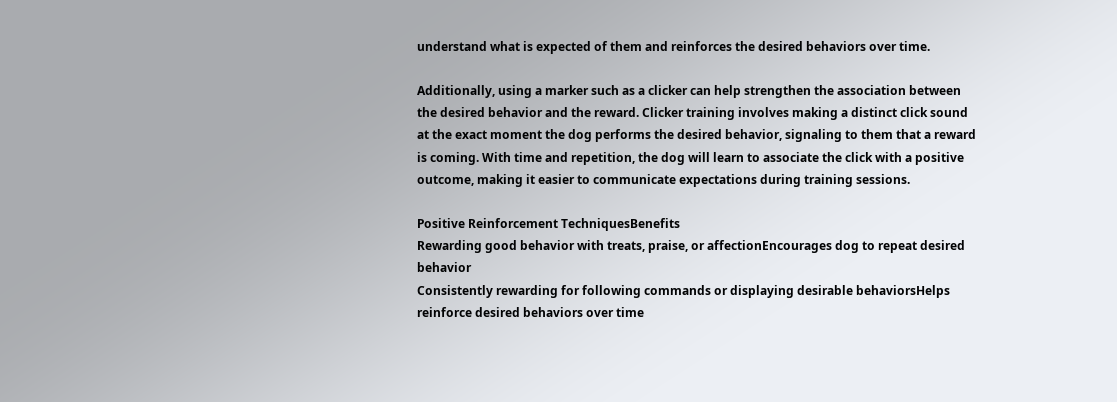understand what is expected of them and reinforces the desired behaviors over time.

Additionally, using a marker such as a clicker can help strengthen the association between the desired behavior and the reward. Clicker training involves making a distinct click sound at the exact moment the dog performs the desired behavior, signaling to them that a reward is coming. With time and repetition, the dog will learn to associate the click with a positive outcome, making it easier to communicate expectations during training sessions.

Positive Reinforcement TechniquesBenefits
Rewarding good behavior with treats, praise, or affectionEncourages dog to repeat desired behavior
Consistently rewarding for following commands or displaying desirable behaviorsHelps reinforce desired behaviors over time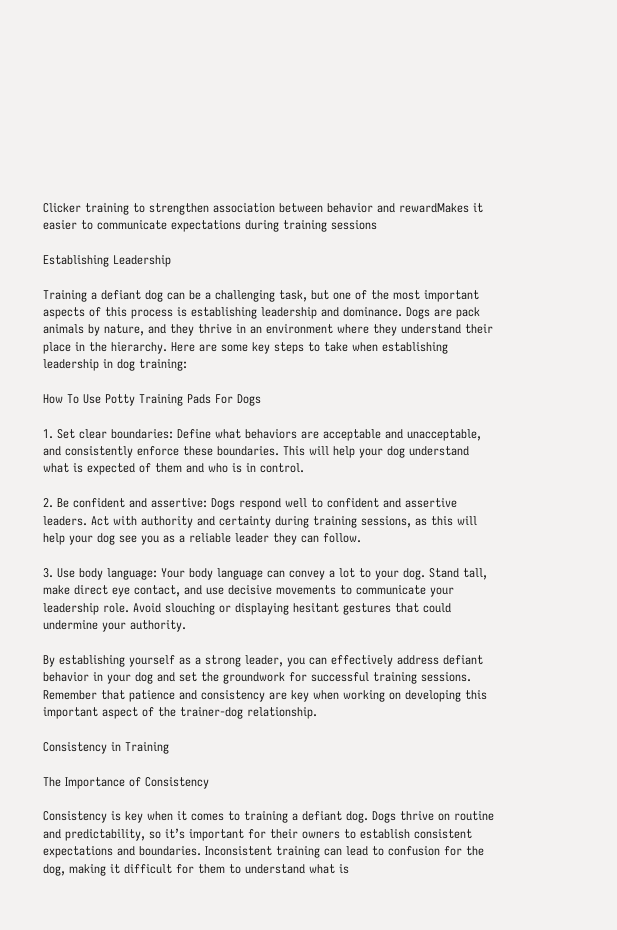Clicker training to strengthen association between behavior and rewardMakes it easier to communicate expectations during training sessions

Establishing Leadership

Training a defiant dog can be a challenging task, but one of the most important aspects of this process is establishing leadership and dominance. Dogs are pack animals by nature, and they thrive in an environment where they understand their place in the hierarchy. Here are some key steps to take when establishing leadership in dog training:

How To Use Potty Training Pads For Dogs

1. Set clear boundaries: Define what behaviors are acceptable and unacceptable, and consistently enforce these boundaries. This will help your dog understand what is expected of them and who is in control.

2. Be confident and assertive: Dogs respond well to confident and assertive leaders. Act with authority and certainty during training sessions, as this will help your dog see you as a reliable leader they can follow.

3. Use body language: Your body language can convey a lot to your dog. Stand tall, make direct eye contact, and use decisive movements to communicate your leadership role. Avoid slouching or displaying hesitant gestures that could undermine your authority.

By establishing yourself as a strong leader, you can effectively address defiant behavior in your dog and set the groundwork for successful training sessions. Remember that patience and consistency are key when working on developing this important aspect of the trainer-dog relationship.

Consistency in Training

The Importance of Consistency

Consistency is key when it comes to training a defiant dog. Dogs thrive on routine and predictability, so it’s important for their owners to establish consistent expectations and boundaries. Inconsistent training can lead to confusion for the dog, making it difficult for them to understand what is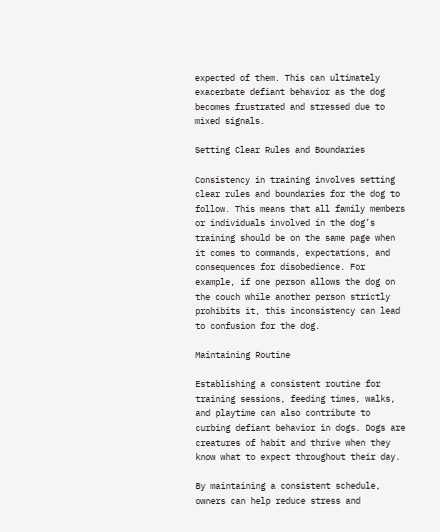expected of them. This can ultimately exacerbate defiant behavior as the dog becomes frustrated and stressed due to mixed signals.

Setting Clear Rules and Boundaries

Consistency in training involves setting clear rules and boundaries for the dog to follow. This means that all family members or individuals involved in the dog’s training should be on the same page when it comes to commands, expectations, and consequences for disobedience. For example, if one person allows the dog on the couch while another person strictly prohibits it, this inconsistency can lead to confusion for the dog.

Maintaining Routine

Establishing a consistent routine for training sessions, feeding times, walks, and playtime can also contribute to curbing defiant behavior in dogs. Dogs are creatures of habit and thrive when they know what to expect throughout their day.

By maintaining a consistent schedule, owners can help reduce stress and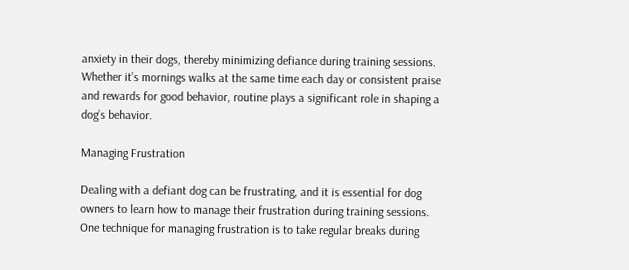anxiety in their dogs, thereby minimizing defiance during training sessions. Whether it’s mornings walks at the same time each day or consistent praise and rewards for good behavior, routine plays a significant role in shaping a dog’s behavior.

Managing Frustration

Dealing with a defiant dog can be frustrating, and it is essential for dog owners to learn how to manage their frustration during training sessions. One technique for managing frustration is to take regular breaks during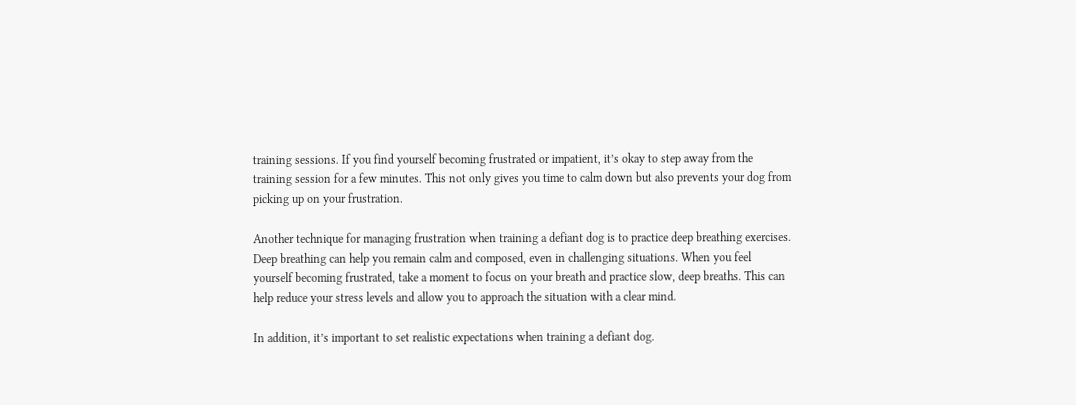training sessions. If you find yourself becoming frustrated or impatient, it’s okay to step away from the training session for a few minutes. This not only gives you time to calm down but also prevents your dog from picking up on your frustration.

Another technique for managing frustration when training a defiant dog is to practice deep breathing exercises. Deep breathing can help you remain calm and composed, even in challenging situations. When you feel yourself becoming frustrated, take a moment to focus on your breath and practice slow, deep breaths. This can help reduce your stress levels and allow you to approach the situation with a clear mind.

In addition, it’s important to set realistic expectations when training a defiant dog.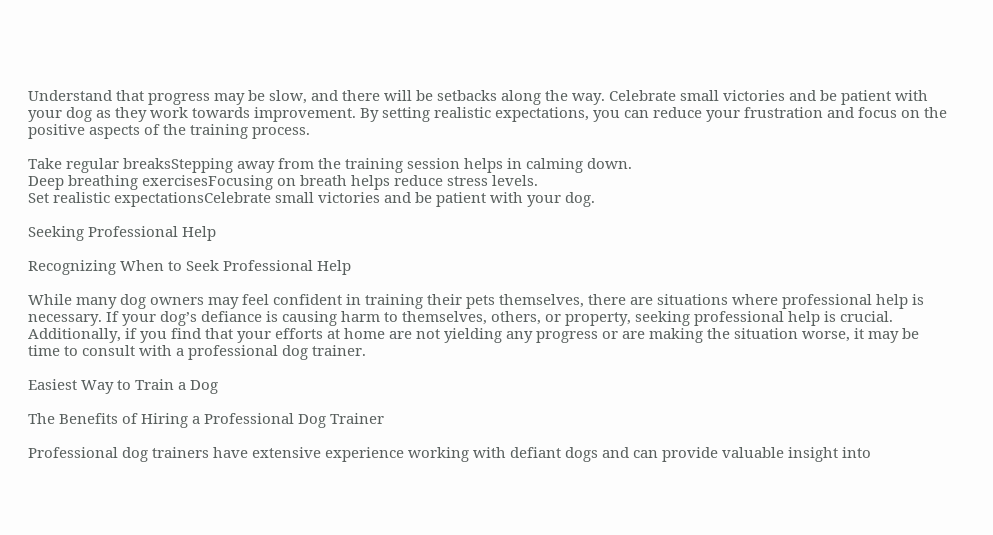Understand that progress may be slow, and there will be setbacks along the way. Celebrate small victories and be patient with your dog as they work towards improvement. By setting realistic expectations, you can reduce your frustration and focus on the positive aspects of the training process.

Take regular breaksStepping away from the training session helps in calming down.
Deep breathing exercisesFocusing on breath helps reduce stress levels.
Set realistic expectationsCelebrate small victories and be patient with your dog.

Seeking Professional Help

Recognizing When to Seek Professional Help

While many dog owners may feel confident in training their pets themselves, there are situations where professional help is necessary. If your dog’s defiance is causing harm to themselves, others, or property, seeking professional help is crucial. Additionally, if you find that your efforts at home are not yielding any progress or are making the situation worse, it may be time to consult with a professional dog trainer.

Easiest Way to Train a Dog

The Benefits of Hiring a Professional Dog Trainer

Professional dog trainers have extensive experience working with defiant dogs and can provide valuable insight into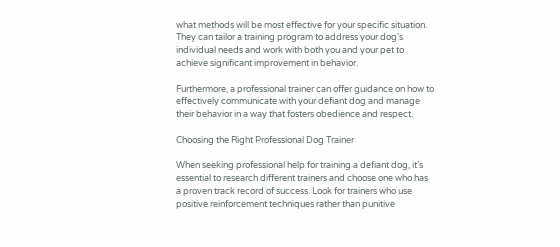what methods will be most effective for your specific situation. They can tailor a training program to address your dog’s individual needs and work with both you and your pet to achieve significant improvement in behavior.

Furthermore, a professional trainer can offer guidance on how to effectively communicate with your defiant dog and manage their behavior in a way that fosters obedience and respect.

Choosing the Right Professional Dog Trainer

When seeking professional help for training a defiant dog, it’s essential to research different trainers and choose one who has a proven track record of success. Look for trainers who use positive reinforcement techniques rather than punitive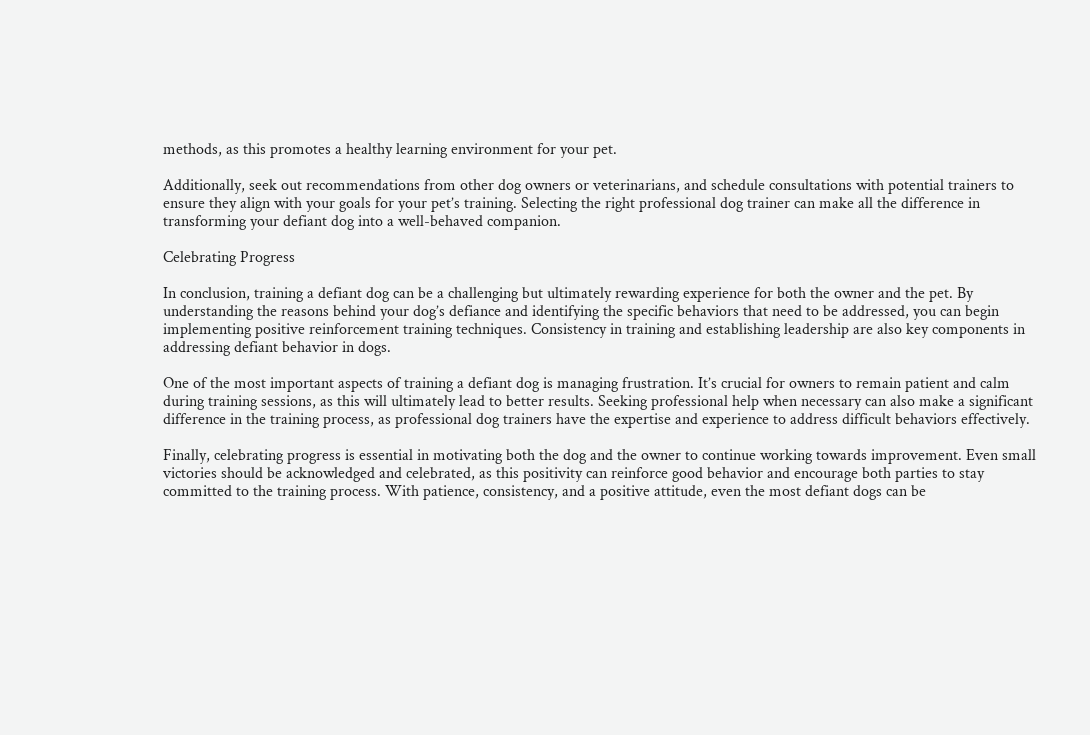methods, as this promotes a healthy learning environment for your pet.

Additionally, seek out recommendations from other dog owners or veterinarians, and schedule consultations with potential trainers to ensure they align with your goals for your pet’s training. Selecting the right professional dog trainer can make all the difference in transforming your defiant dog into a well-behaved companion.

Celebrating Progress

In conclusion, training a defiant dog can be a challenging but ultimately rewarding experience for both the owner and the pet. By understanding the reasons behind your dog’s defiance and identifying the specific behaviors that need to be addressed, you can begin implementing positive reinforcement training techniques. Consistency in training and establishing leadership are also key components in addressing defiant behavior in dogs.

One of the most important aspects of training a defiant dog is managing frustration. It’s crucial for owners to remain patient and calm during training sessions, as this will ultimately lead to better results. Seeking professional help when necessary can also make a significant difference in the training process, as professional dog trainers have the expertise and experience to address difficult behaviors effectively.

Finally, celebrating progress is essential in motivating both the dog and the owner to continue working towards improvement. Even small victories should be acknowledged and celebrated, as this positivity can reinforce good behavior and encourage both parties to stay committed to the training process. With patience, consistency, and a positive attitude, even the most defiant dogs can be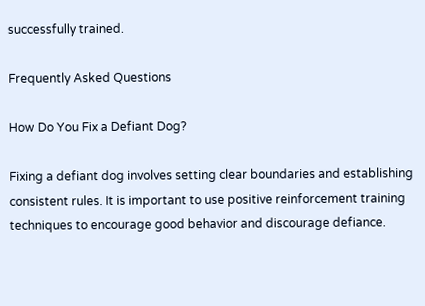successfully trained.

Frequently Asked Questions

How Do You Fix a Defiant Dog?

Fixing a defiant dog involves setting clear boundaries and establishing consistent rules. It is important to use positive reinforcement training techniques to encourage good behavior and discourage defiance.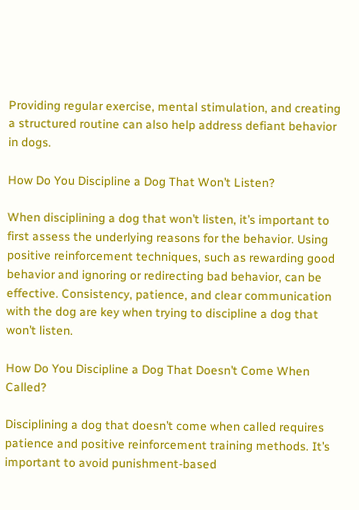Providing regular exercise, mental stimulation, and creating a structured routine can also help address defiant behavior in dogs.

How Do You Discipline a Dog That Won’t Listen?

When disciplining a dog that won’t listen, it’s important to first assess the underlying reasons for the behavior. Using positive reinforcement techniques, such as rewarding good behavior and ignoring or redirecting bad behavior, can be effective. Consistency, patience, and clear communication with the dog are key when trying to discipline a dog that won’t listen.

How Do You Discipline a Dog That Doesn’t Come When Called?

Disciplining a dog that doesn’t come when called requires patience and positive reinforcement training methods. It’s important to avoid punishment-based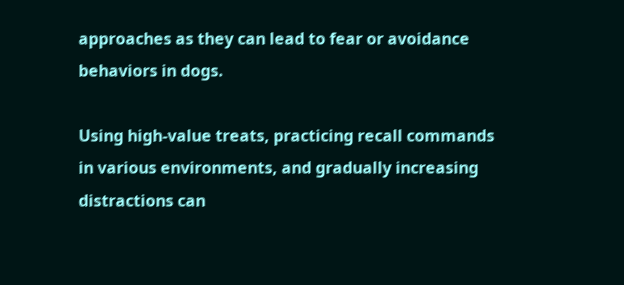approaches as they can lead to fear or avoidance behaviors in dogs.

Using high-value treats, practicing recall commands in various environments, and gradually increasing distractions can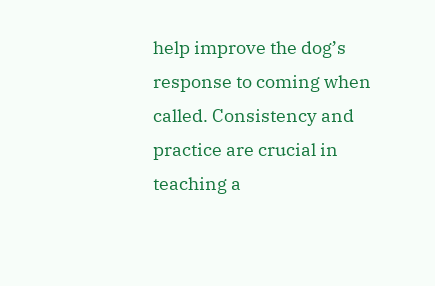help improve the dog’s response to coming when called. Consistency and practice are crucial in teaching a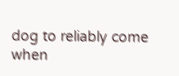dog to reliably come when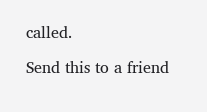called.

Send this to a friend